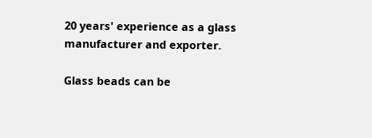20 years' experience as a glass manufacturer and exporter.

Glass beads can be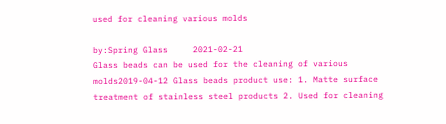used for cleaning various molds

by:Spring Glass     2021-02-21
Glass beads can be used for the cleaning of various molds2019-04-12 Glass beads product use: 1. Matte surface treatment of stainless steel products 2. Used for cleaning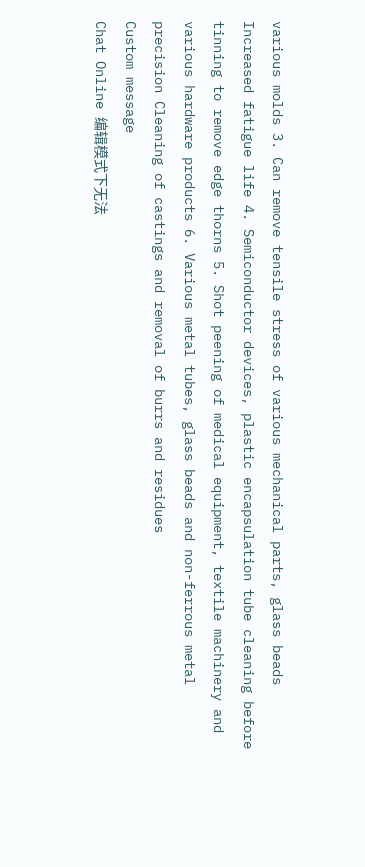various molds 3. Can remove tensile stress of various mechanical parts, glass beads Increased fatigue life 4. Semiconductor devices, plastic encapsulation tube cleaning before tinning to remove edge thorns 5. Shot peening of medical equipment, textile machinery and various hardware products 6. Various metal tubes, glass beads and non-ferrous metal precision Cleaning of castings and removal of burrs and residues
Custom message
Chat Online 编辑模式下无法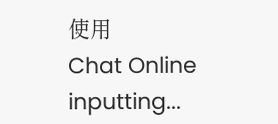使用
Chat Online inputting...